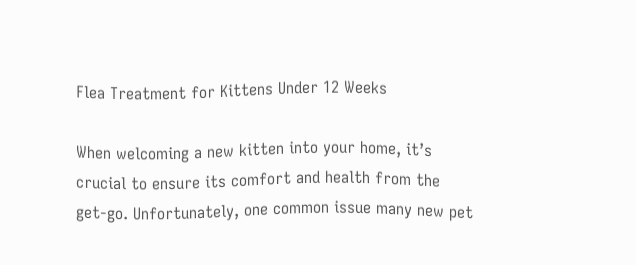Flea Treatment for Kittens Under 12 Weeks

When welcoming a new kitten into your home, it’s crucial to ensure its comfort and health from the get-go. Unfortunately, one common issue many new pet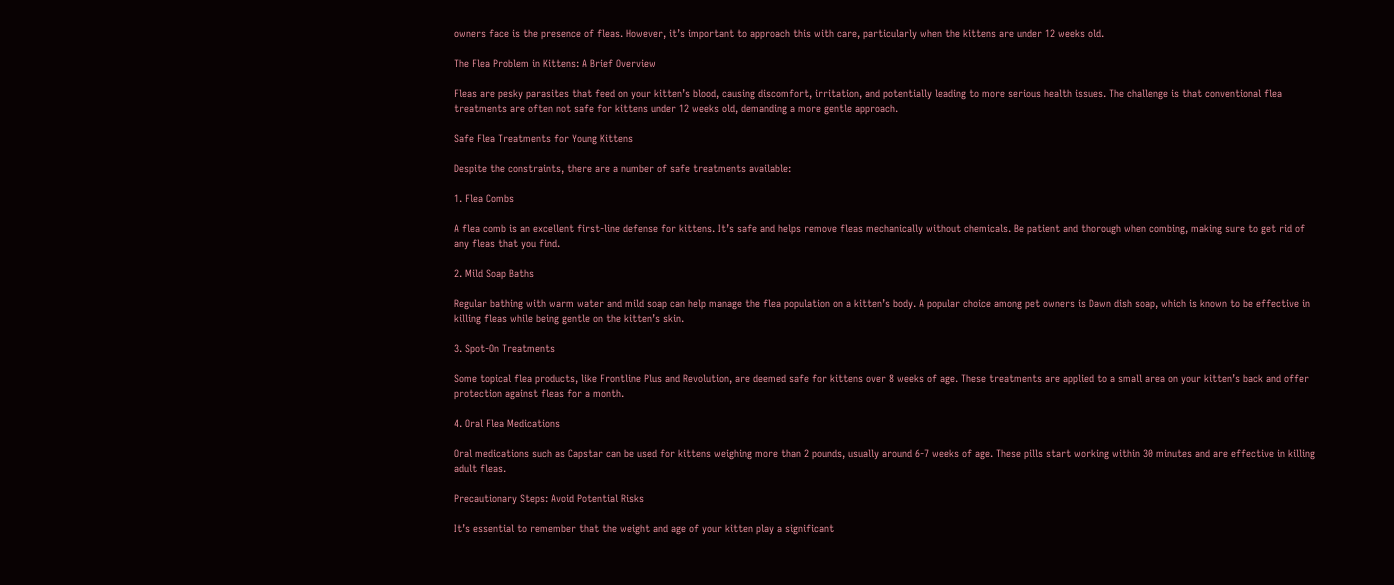owners face is the presence of fleas. However, it’s important to approach this with care, particularly when the kittens are under 12 weeks old.

The Flea Problem in Kittens: A Brief Overview

Fleas are pesky parasites that feed on your kitten’s blood, causing discomfort, irritation, and potentially leading to more serious health issues. The challenge is that conventional flea treatments are often not safe for kittens under 12 weeks old, demanding a more gentle approach.

Safe Flea Treatments for Young Kittens

Despite the constraints, there are a number of safe treatments available:

1. Flea Combs

A flea comb is an excellent first-line defense for kittens. It’s safe and helps remove fleas mechanically without chemicals. Be patient and thorough when combing, making sure to get rid of any fleas that you find.

2. Mild Soap Baths

Regular bathing with warm water and mild soap can help manage the flea population on a kitten’s body. A popular choice among pet owners is Dawn dish soap, which is known to be effective in killing fleas while being gentle on the kitten’s skin.

3. Spot-On Treatments

Some topical flea products, like Frontline Plus and Revolution, are deemed safe for kittens over 8 weeks of age. These treatments are applied to a small area on your kitten’s back and offer protection against fleas for a month.

4. Oral Flea Medications

Oral medications such as Capstar can be used for kittens weighing more than 2 pounds, usually around 6-7 weeks of age. These pills start working within 30 minutes and are effective in killing adult fleas.

Precautionary Steps: Avoid Potential Risks

It’s essential to remember that the weight and age of your kitten play a significant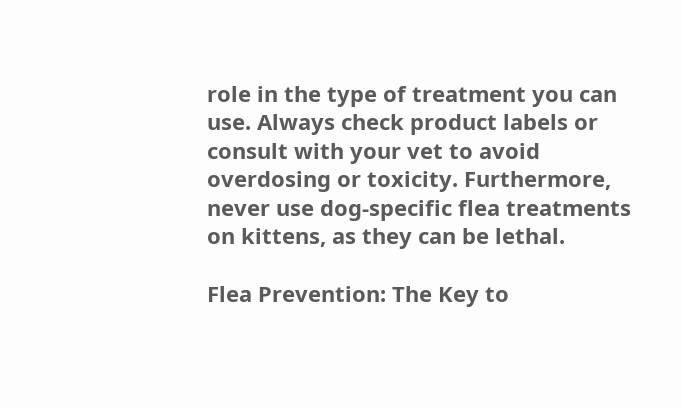role in the type of treatment you can use. Always check product labels or consult with your vet to avoid overdosing or toxicity. Furthermore, never use dog-specific flea treatments on kittens, as they can be lethal.

Flea Prevention: The Key to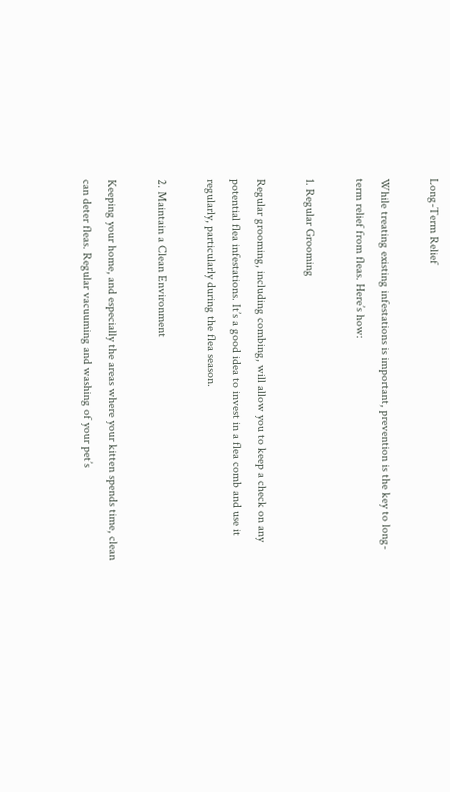Long-Term Relief

While treating existing infestations is important, prevention is the key to long-term relief from fleas. Here’s how:

1. Regular Grooming

Regular grooming, including combing, will allow you to keep a check on any potential flea infestations. It’s a good idea to invest in a flea comb and use it regularly, particularly during the flea season.

2. Maintain a Clean Environment

Keeping your home, and especially the areas where your kitten spends time, clean can deter fleas. Regular vacuuming and washing of your pet’s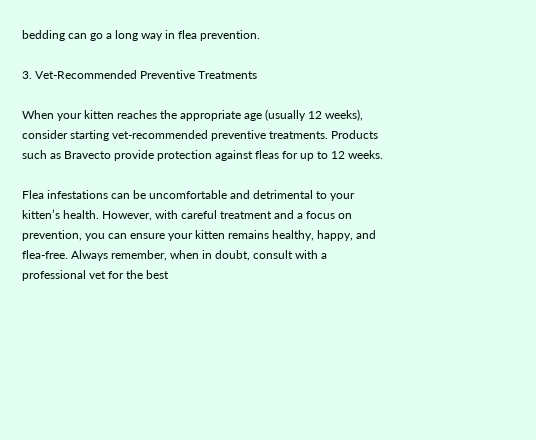bedding can go a long way in flea prevention.

3. Vet-Recommended Preventive Treatments

When your kitten reaches the appropriate age (usually 12 weeks), consider starting vet-recommended preventive treatments. Products such as Bravecto provide protection against fleas for up to 12 weeks.

Flea infestations can be uncomfortable and detrimental to your kitten’s health. However, with careful treatment and a focus on prevention, you can ensure your kitten remains healthy, happy, and flea-free. Always remember, when in doubt, consult with a professional vet for the best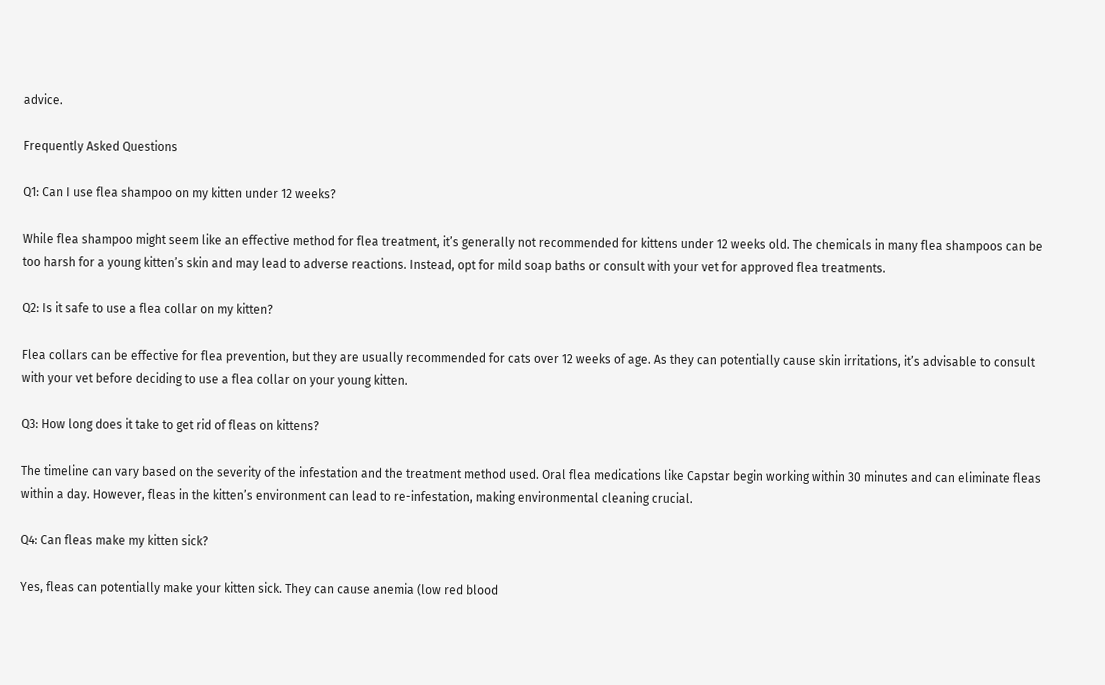advice.

Frequently Asked Questions

Q1: Can I use flea shampoo on my kitten under 12 weeks?

While flea shampoo might seem like an effective method for flea treatment, it’s generally not recommended for kittens under 12 weeks old. The chemicals in many flea shampoos can be too harsh for a young kitten’s skin and may lead to adverse reactions. Instead, opt for mild soap baths or consult with your vet for approved flea treatments.

Q2: Is it safe to use a flea collar on my kitten?

Flea collars can be effective for flea prevention, but they are usually recommended for cats over 12 weeks of age. As they can potentially cause skin irritations, it’s advisable to consult with your vet before deciding to use a flea collar on your young kitten.

Q3: How long does it take to get rid of fleas on kittens?

The timeline can vary based on the severity of the infestation and the treatment method used. Oral flea medications like Capstar begin working within 30 minutes and can eliminate fleas within a day. However, fleas in the kitten’s environment can lead to re-infestation, making environmental cleaning crucial.

Q4: Can fleas make my kitten sick?

Yes, fleas can potentially make your kitten sick. They can cause anemia (low red blood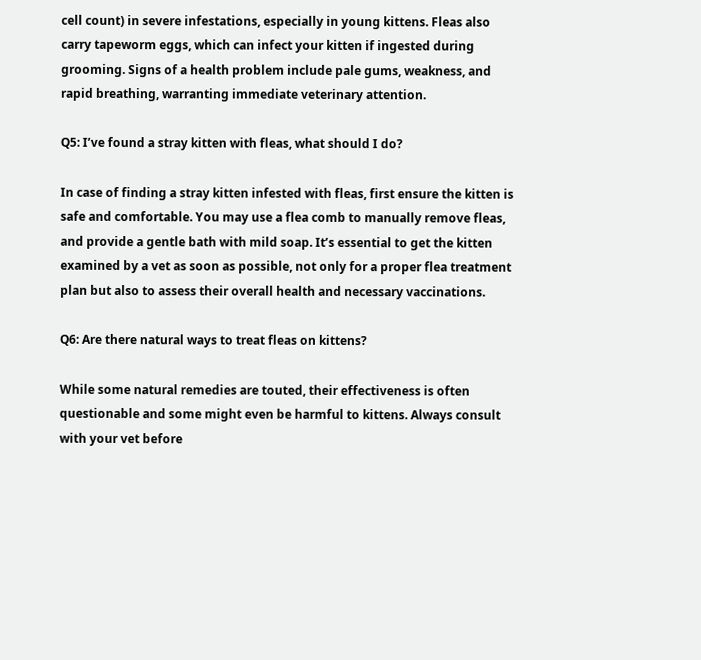cell count) in severe infestations, especially in young kittens. Fleas also carry tapeworm eggs, which can infect your kitten if ingested during grooming. Signs of a health problem include pale gums, weakness, and rapid breathing, warranting immediate veterinary attention.

Q5: I’ve found a stray kitten with fleas, what should I do?

In case of finding a stray kitten infested with fleas, first ensure the kitten is safe and comfortable. You may use a flea comb to manually remove fleas, and provide a gentle bath with mild soap. It’s essential to get the kitten examined by a vet as soon as possible, not only for a proper flea treatment plan but also to assess their overall health and necessary vaccinations.

Q6: Are there natural ways to treat fleas on kittens?

While some natural remedies are touted, their effectiveness is often questionable and some might even be harmful to kittens. Always consult with your vet before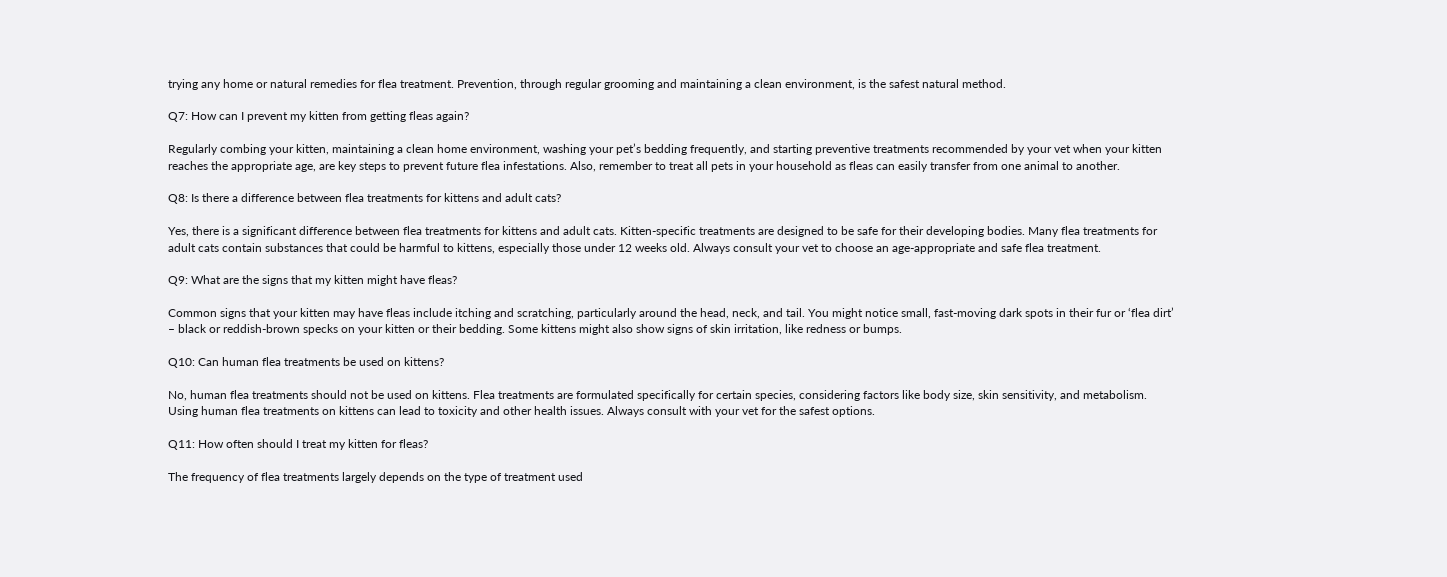trying any home or natural remedies for flea treatment. Prevention, through regular grooming and maintaining a clean environment, is the safest natural method.

Q7: How can I prevent my kitten from getting fleas again?

Regularly combing your kitten, maintaining a clean home environment, washing your pet’s bedding frequently, and starting preventive treatments recommended by your vet when your kitten reaches the appropriate age, are key steps to prevent future flea infestations. Also, remember to treat all pets in your household as fleas can easily transfer from one animal to another.

Q8: Is there a difference between flea treatments for kittens and adult cats?

Yes, there is a significant difference between flea treatments for kittens and adult cats. Kitten-specific treatments are designed to be safe for their developing bodies. Many flea treatments for adult cats contain substances that could be harmful to kittens, especially those under 12 weeks old. Always consult your vet to choose an age-appropriate and safe flea treatment.

Q9: What are the signs that my kitten might have fleas?

Common signs that your kitten may have fleas include itching and scratching, particularly around the head, neck, and tail. You might notice small, fast-moving dark spots in their fur or ‘flea dirt’ – black or reddish-brown specks on your kitten or their bedding. Some kittens might also show signs of skin irritation, like redness or bumps.

Q10: Can human flea treatments be used on kittens?

No, human flea treatments should not be used on kittens. Flea treatments are formulated specifically for certain species, considering factors like body size, skin sensitivity, and metabolism. Using human flea treatments on kittens can lead to toxicity and other health issues. Always consult with your vet for the safest options.

Q11: How often should I treat my kitten for fleas?

The frequency of flea treatments largely depends on the type of treatment used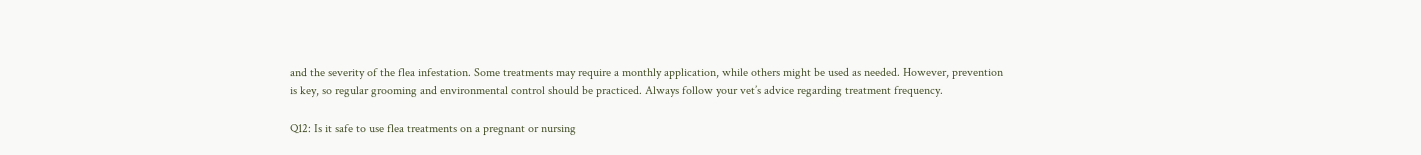and the severity of the flea infestation. Some treatments may require a monthly application, while others might be used as needed. However, prevention is key, so regular grooming and environmental control should be practiced. Always follow your vet’s advice regarding treatment frequency.

Q12: Is it safe to use flea treatments on a pregnant or nursing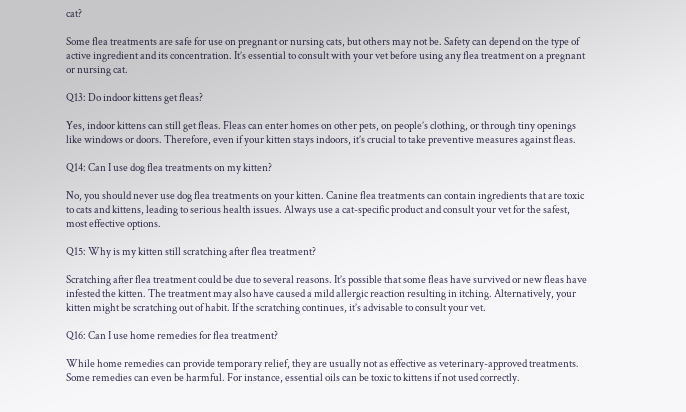cat?

Some flea treatments are safe for use on pregnant or nursing cats, but others may not be. Safety can depend on the type of active ingredient and its concentration. It’s essential to consult with your vet before using any flea treatment on a pregnant or nursing cat.

Q13: Do indoor kittens get fleas?

Yes, indoor kittens can still get fleas. Fleas can enter homes on other pets, on people’s clothing, or through tiny openings like windows or doors. Therefore, even if your kitten stays indoors, it’s crucial to take preventive measures against fleas.

Q14: Can I use dog flea treatments on my kitten?

No, you should never use dog flea treatments on your kitten. Canine flea treatments can contain ingredients that are toxic to cats and kittens, leading to serious health issues. Always use a cat-specific product and consult your vet for the safest, most effective options.

Q15: Why is my kitten still scratching after flea treatment?

Scratching after flea treatment could be due to several reasons. It’s possible that some fleas have survived or new fleas have infested the kitten. The treatment may also have caused a mild allergic reaction resulting in itching. Alternatively, your kitten might be scratching out of habit. If the scratching continues, it’s advisable to consult your vet.

Q16: Can I use home remedies for flea treatment?

While home remedies can provide temporary relief, they are usually not as effective as veterinary-approved treatments. Some remedies can even be harmful. For instance, essential oils can be toxic to kittens if not used correctly.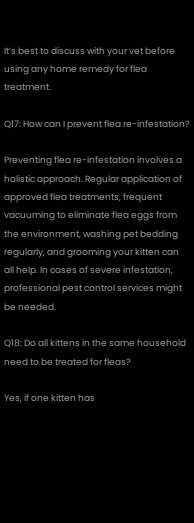It’s best to discuss with your vet before using any home remedy for flea treatment.

Q17: How can I prevent flea re-infestation?

Preventing flea re-infestation involves a holistic approach. Regular application of approved flea treatments, frequent vacuuming to eliminate flea eggs from the environment, washing pet bedding regularly, and grooming your kitten can all help. In cases of severe infestation, professional pest control services might be needed.

Q18: Do all kittens in the same household need to be treated for fleas?

Yes, if one kitten has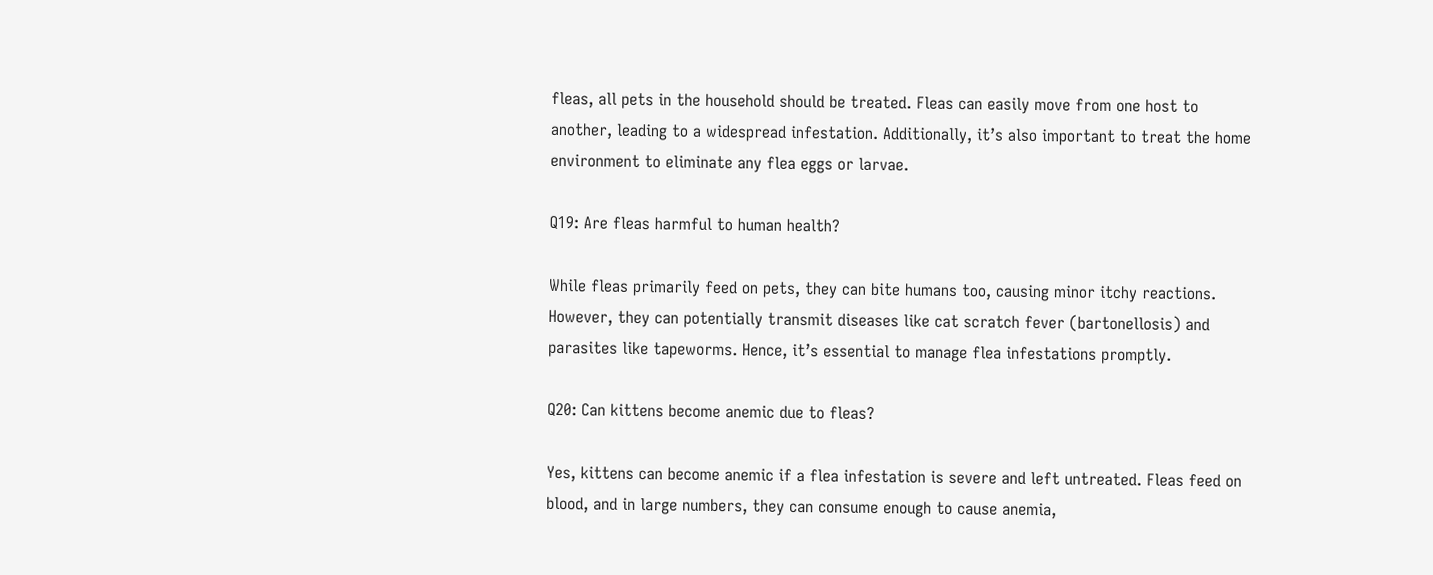fleas, all pets in the household should be treated. Fleas can easily move from one host to another, leading to a widespread infestation. Additionally, it’s also important to treat the home environment to eliminate any flea eggs or larvae.

Q19: Are fleas harmful to human health?

While fleas primarily feed on pets, they can bite humans too, causing minor itchy reactions. However, they can potentially transmit diseases like cat scratch fever (bartonellosis) and parasites like tapeworms. Hence, it’s essential to manage flea infestations promptly.

Q20: Can kittens become anemic due to fleas?

Yes, kittens can become anemic if a flea infestation is severe and left untreated. Fleas feed on blood, and in large numbers, they can consume enough to cause anemia,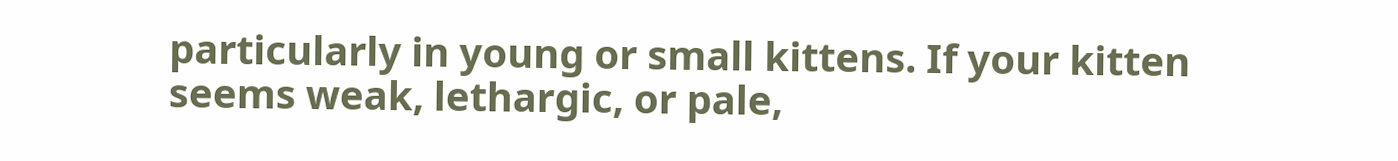particularly in young or small kittens. If your kitten seems weak, lethargic, or pale,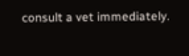consult a vet immediately.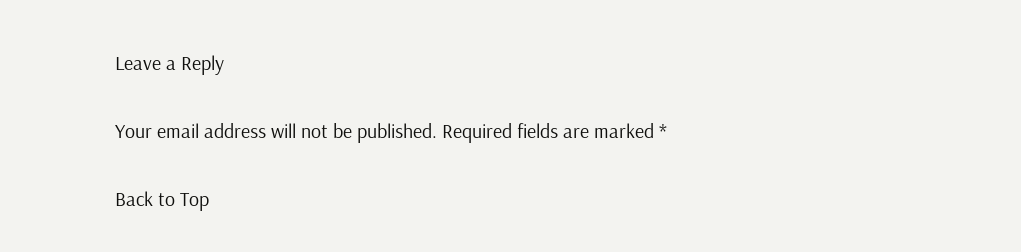Leave a Reply

Your email address will not be published. Required fields are marked *

Back to Top